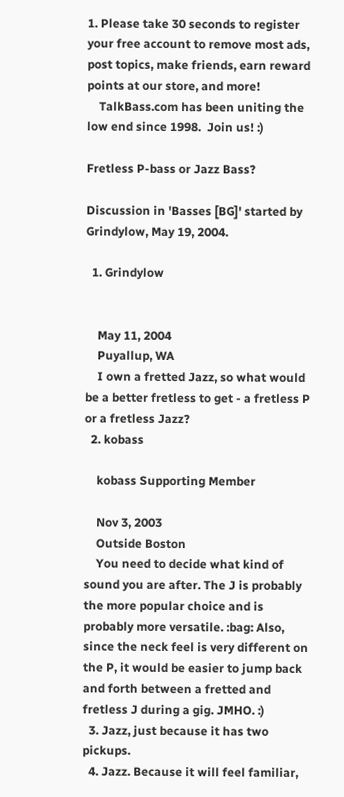1. Please take 30 seconds to register your free account to remove most ads, post topics, make friends, earn reward points at our store, and more!
    TalkBass.com has been uniting the low end since 1998.  Join us! :)

Fretless P-bass or Jazz Bass?

Discussion in 'Basses [BG]' started by Grindylow, May 19, 2004.

  1. Grindylow


    May 11, 2004
    Puyallup, WA
    I own a fretted Jazz, so what would be a better fretless to get - a fretless P or a fretless Jazz?
  2. kobass

    kobass Supporting Member

    Nov 3, 2003
    Outside Boston
    You need to decide what kind of sound you are after. The J is probably the more popular choice and is probably more versatile. :bag: Also, since the neck feel is very different on the P, it would be easier to jump back and forth between a fretted and fretless J during a gig. JMHO. :)
  3. Jazz, just because it has two pickups.
  4. Jazz. Because it will feel familiar,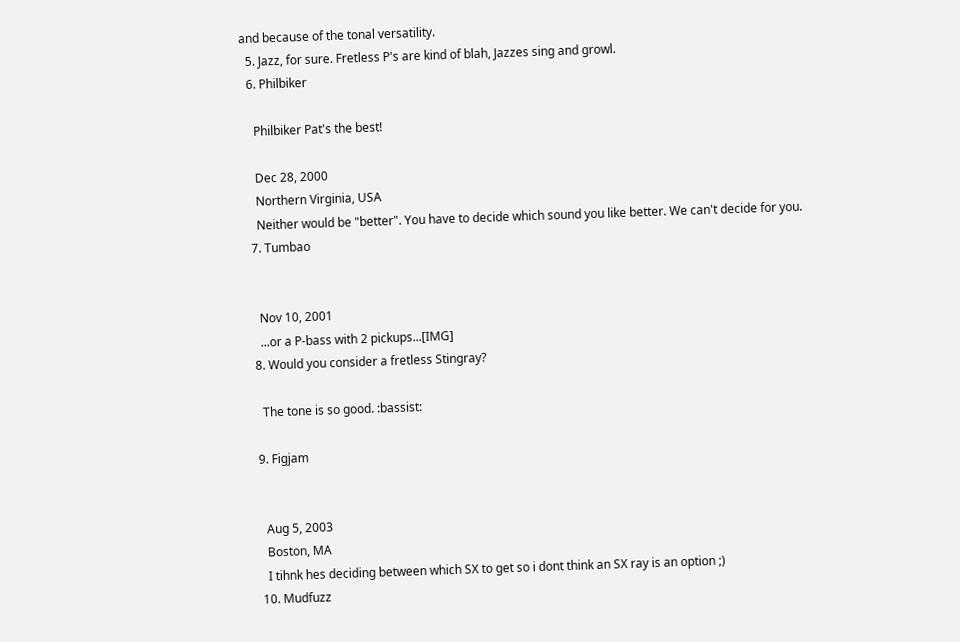and because of the tonal versatility.
  5. Jazz, for sure. Fretless P's are kind of blah, Jazzes sing and growl.
  6. Philbiker

    Philbiker Pat's the best!

    Dec 28, 2000
    Northern Virginia, USA
    Neither would be "better". You have to decide which sound you like better. We can't decide for you.
  7. Tumbao


    Nov 10, 2001
    ...or a P-bass with 2 pickups...[IMG]
  8. Would you consider a fretless Stingray?

    The tone is so good. :bassist:

  9. Figjam


    Aug 5, 2003
    Boston, MA
    I tihnk hes deciding between which SX to get so i dont think an SX ray is an option ;)
  10. Mudfuzz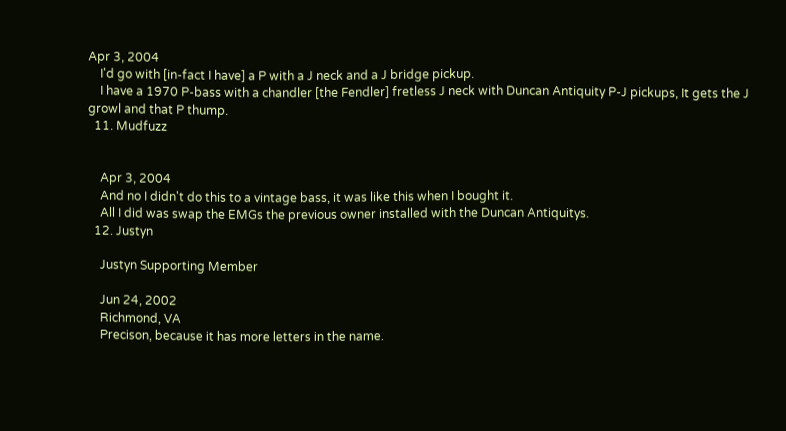Apr 3, 2004
    I'd go with [in-fact I have] a P with a J neck and a J bridge pickup.
    I have a 1970 P-bass with a chandler [the Fendler] fretless J neck with Duncan Antiquity P-J pickups, It gets the J growl and that P thump.
  11. Mudfuzz


    Apr 3, 2004
    And no I didn't do this to a vintage bass, it was like this when I bought it.
    All I did was swap the EMGs the previous owner installed with the Duncan Antiquitys.
  12. Justyn

    Justyn Supporting Member

    Jun 24, 2002
    Richmond, VA
    Precison, because it has more letters in the name.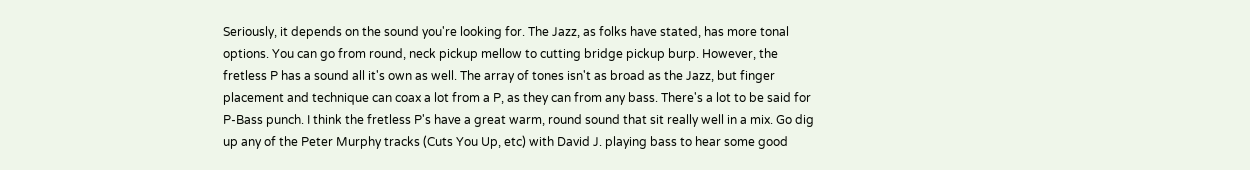Seriously, it depends on the sound you're looking for. The Jazz, as folks have stated, has more tonal options. You can go from round, neck pickup mellow to cutting bridge pickup burp. However, the fretless P has a sound all it's own as well. The array of tones isn't as broad as the Jazz, but finger placement and technique can coax a lot from a P, as they can from any bass. There's a lot to be said for P-Bass punch. I think the fretless P's have a great warm, round sound that sit really well in a mix. Go dig up any of the Peter Murphy tracks (Cuts You Up, etc) with David J. playing bass to hear some good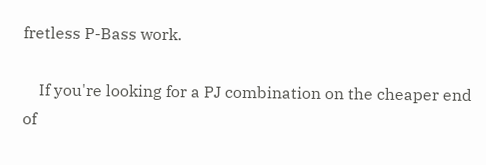fretless P-Bass work.

    If you're looking for a PJ combination on the cheaper end of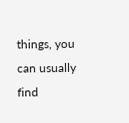things, you can usually find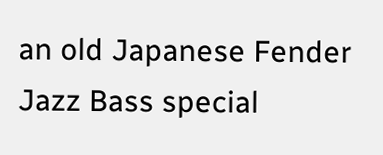an old Japanese Fender Jazz Bass special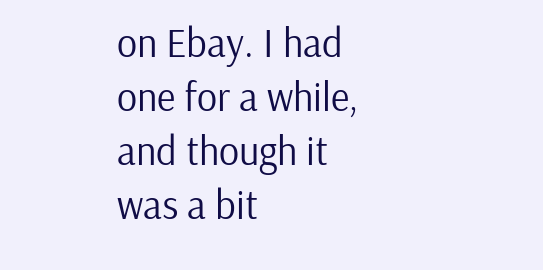on Ebay. I had one for a while, and though it was a bit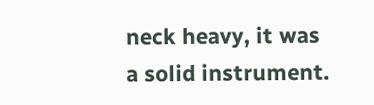neck heavy, it was a solid instrument.